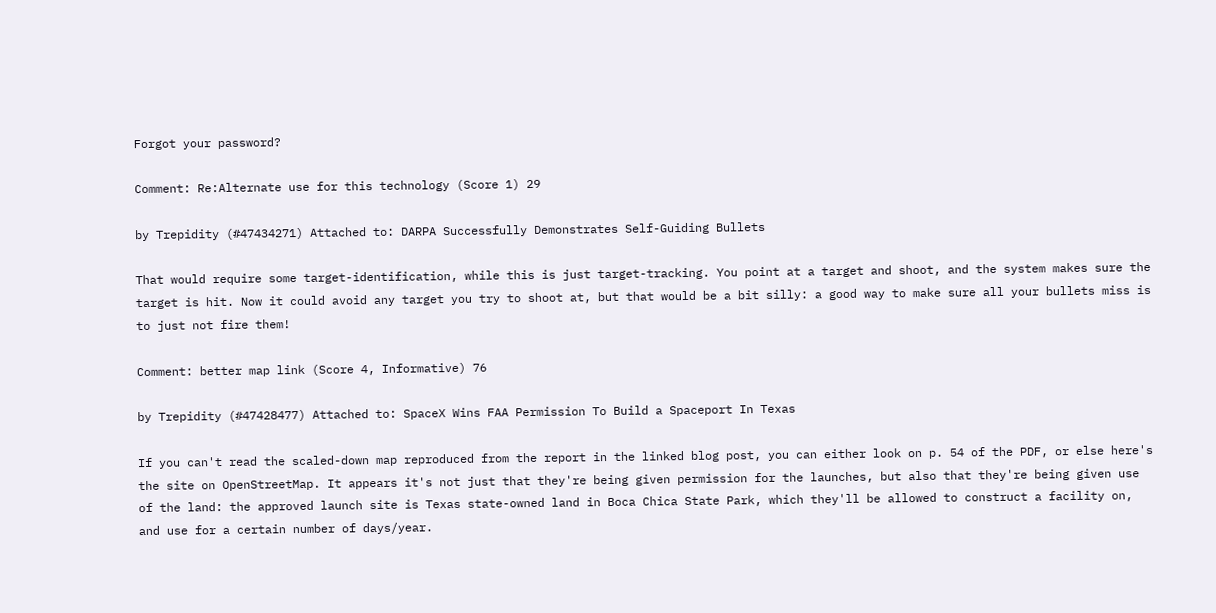Forgot your password?

Comment: Re:Alternate use for this technology (Score 1) 29

by Trepidity (#47434271) Attached to: DARPA Successfully Demonstrates Self-Guiding Bullets

That would require some target-identification, while this is just target-tracking. You point at a target and shoot, and the system makes sure the target is hit. Now it could avoid any target you try to shoot at, but that would be a bit silly: a good way to make sure all your bullets miss is to just not fire them!

Comment: better map link (Score 4, Informative) 76

by Trepidity (#47428477) Attached to: SpaceX Wins FAA Permission To Build a Spaceport In Texas

If you can't read the scaled-down map reproduced from the report in the linked blog post, you can either look on p. 54 of the PDF, or else here's the site on OpenStreetMap. It appears it's not just that they're being given permission for the launches, but also that they're being given use of the land: the approved launch site is Texas state-owned land in Boca Chica State Park, which they'll be allowed to construct a facility on, and use for a certain number of days/year.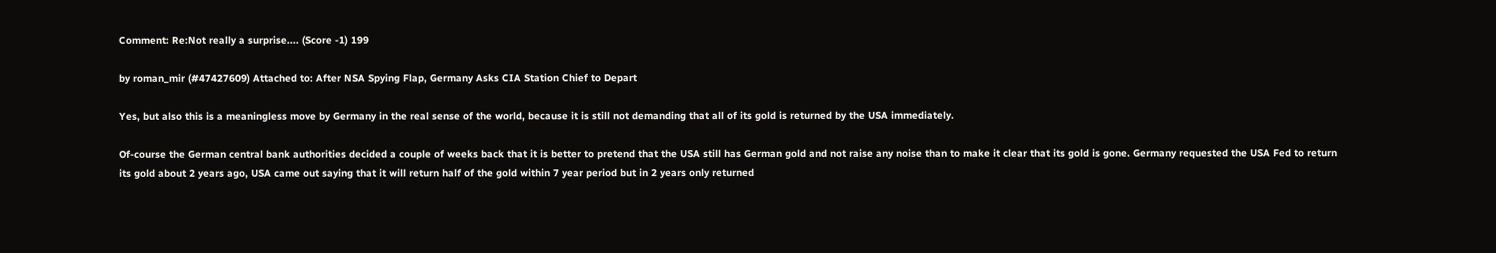Comment: Re:Not really a surprise.... (Score -1) 199

by roman_mir (#47427609) Attached to: After NSA Spying Flap, Germany Asks CIA Station Chief to Depart

Yes, but also this is a meaningless move by Germany in the real sense of the world, because it is still not demanding that all of its gold is returned by the USA immediately.

Of-course the German central bank authorities decided a couple of weeks back that it is better to pretend that the USA still has German gold and not raise any noise than to make it clear that its gold is gone. Germany requested the USA Fed to return its gold about 2 years ago, USA came out saying that it will return half of the gold within 7 year period but in 2 years only returned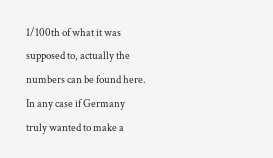1/100th of what it was supposed to, actually the numbers can be found here. In any case if Germany truly wanted to make a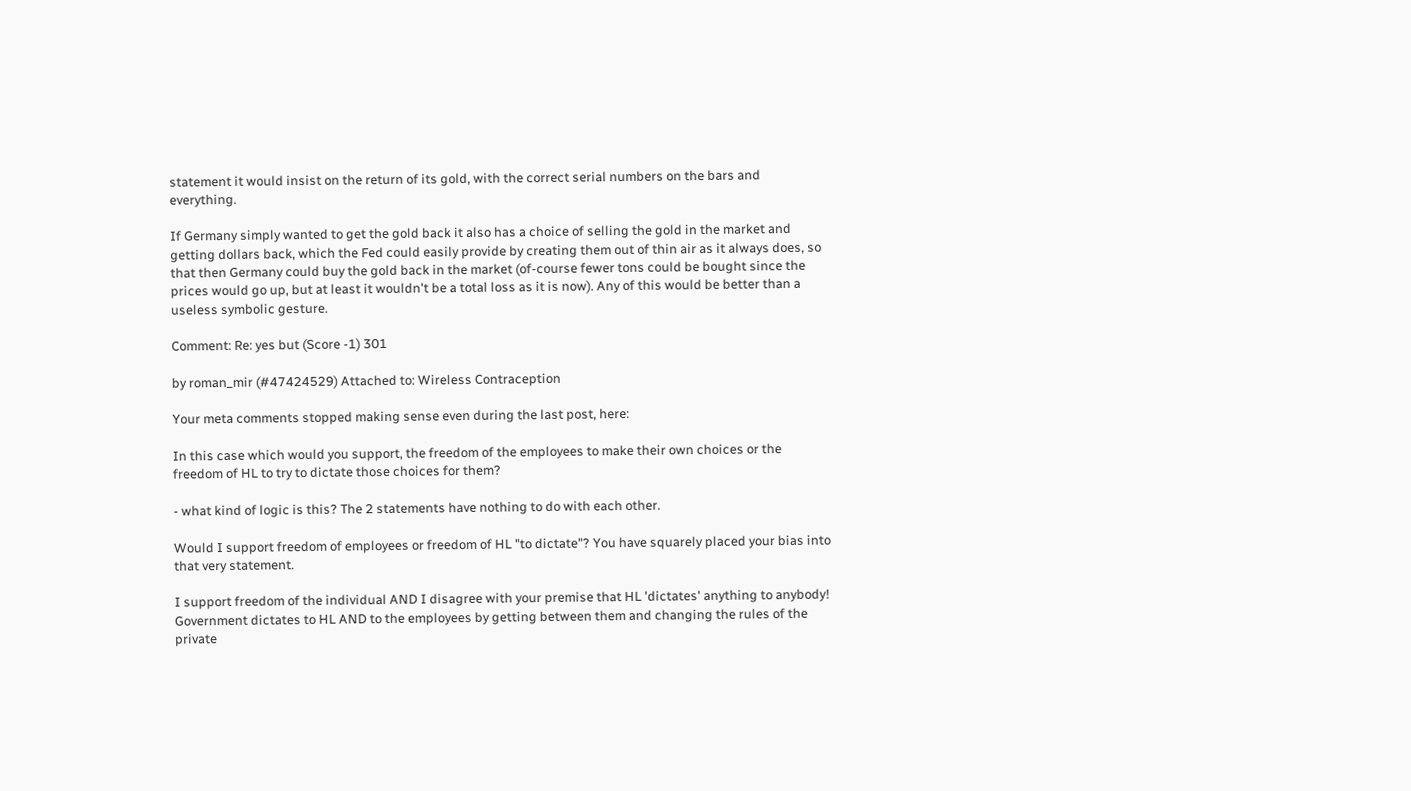statement it would insist on the return of its gold, with the correct serial numbers on the bars and everything.

If Germany simply wanted to get the gold back it also has a choice of selling the gold in the market and getting dollars back, which the Fed could easily provide by creating them out of thin air as it always does, so that then Germany could buy the gold back in the market (of-course fewer tons could be bought since the prices would go up, but at least it wouldn't be a total loss as it is now). Any of this would be better than a useless symbolic gesture.

Comment: Re: yes but (Score -1) 301

by roman_mir (#47424529) Attached to: Wireless Contraception

Your meta comments stopped making sense even during the last post, here:

In this case which would you support, the freedom of the employees to make their own choices or the freedom of HL to try to dictate those choices for them?

- what kind of logic is this? The 2 statements have nothing to do with each other.

Would I support freedom of employees or freedom of HL "to dictate"? You have squarely placed your bias into that very statement.

I support freedom of the individual AND I disagree with your premise that HL 'dictates' anything to anybody! Government dictates to HL AND to the employees by getting between them and changing the rules of the private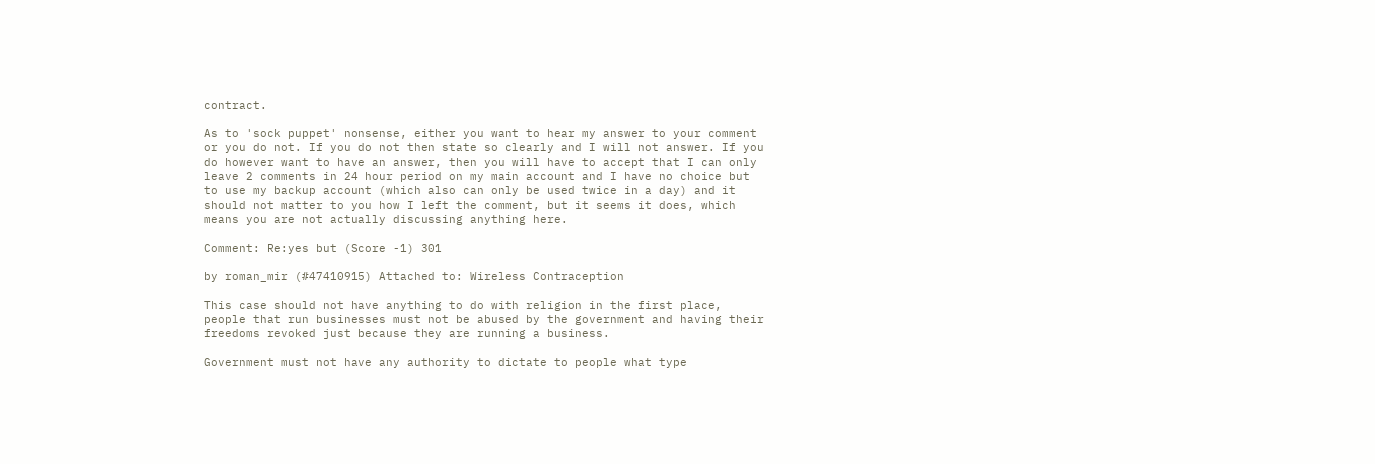contract.

As to 'sock puppet' nonsense, either you want to hear my answer to your comment or you do not. If you do not then state so clearly and I will not answer. If you do however want to have an answer, then you will have to accept that I can only leave 2 comments in 24 hour period on my main account and I have no choice but to use my backup account (which also can only be used twice in a day) and it should not matter to you how I left the comment, but it seems it does, which means you are not actually discussing anything here.

Comment: Re:yes but (Score -1) 301

by roman_mir (#47410915) Attached to: Wireless Contraception

This case should not have anything to do with religion in the first place, people that run businesses must not be abused by the government and having their freedoms revoked just because they are running a business.

Government must not have any authority to dictate to people what type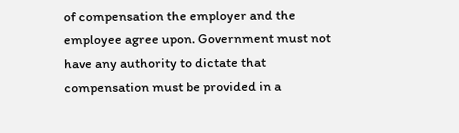of compensation the employer and the employee agree upon. Government must not have any authority to dictate that compensation must be provided in a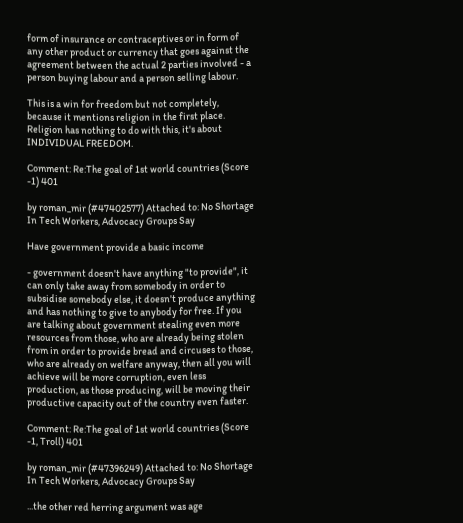form of insurance or contraceptives or in form of any other product or currency that goes against the agreement between the actual 2 parties involved - a person buying labour and a person selling labour.

This is a win for freedom but not completely, because it mentions religion in the first place. Religion has nothing to do with this, it's about INDIVIDUAL FREEDOM.

Comment: Re:The goal of 1st world countries (Score -1) 401

by roman_mir (#47402577) Attached to: No Shortage In Tech Workers, Advocacy Groups Say

Have government provide a basic income

- government doesn't have anything "to provide", it can only take away from somebody in order to subsidise somebody else, it doesn't produce anything and has nothing to give to anybody for free. If you are talking about government stealing even more resources from those, who are already being stolen from in order to provide bread and circuses to those, who are already on welfare anyway, then all you will achieve will be more corruption, even less production, as those producing, will be moving their productive capacity out of the country even faster.

Comment: Re:The goal of 1st world countries (Score -1, Troll) 401

by roman_mir (#47396249) Attached to: No Shortage In Tech Workers, Advocacy Groups Say

...the other red herring argument was age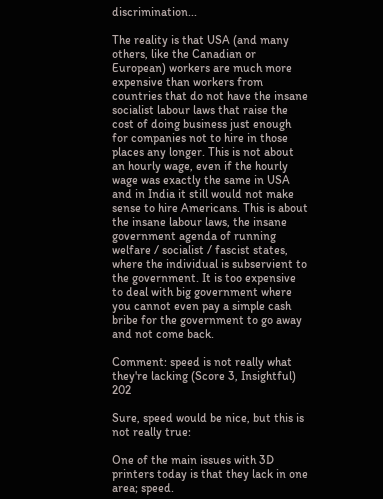discrimination...

The reality is that USA (and many others, like the Canadian or European) workers are much more expensive than workers from countries that do not have the insane socialist labour laws that raise the cost of doing business just enough for companies not to hire in those places any longer. This is not about an hourly wage, even if the hourly wage was exactly the same in USA and in India it still would not make sense to hire Americans. This is about the insane labour laws, the insane government agenda of running welfare / socialist / fascist states, where the individual is subservient to the government. It is too expensive to deal with big government where you cannot even pay a simple cash bribe for the government to go away and not come back.

Comment: speed is not really what they're lacking (Score 3, Insightful) 202

Sure, speed would be nice, but this is not really true:

One of the main issues with 3D printers today is that they lack in one area; speed.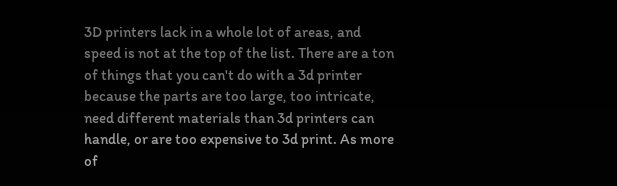3D printers lack in a whole lot of areas, and speed is not at the top of the list. There are a ton of things that you can't do with a 3d printer because the parts are too large, too intricate, need different materials than 3d printers can handle, or are too expensive to 3d print. As more of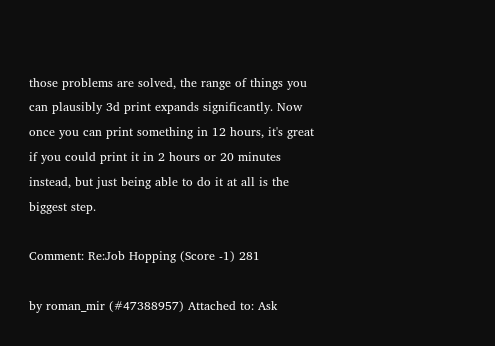those problems are solved, the range of things you can plausibly 3d print expands significantly. Now once you can print something in 12 hours, it's great if you could print it in 2 hours or 20 minutes instead, but just being able to do it at all is the biggest step.

Comment: Re:Job Hopping (Score -1) 281

by roman_mir (#47388957) Attached to: Ask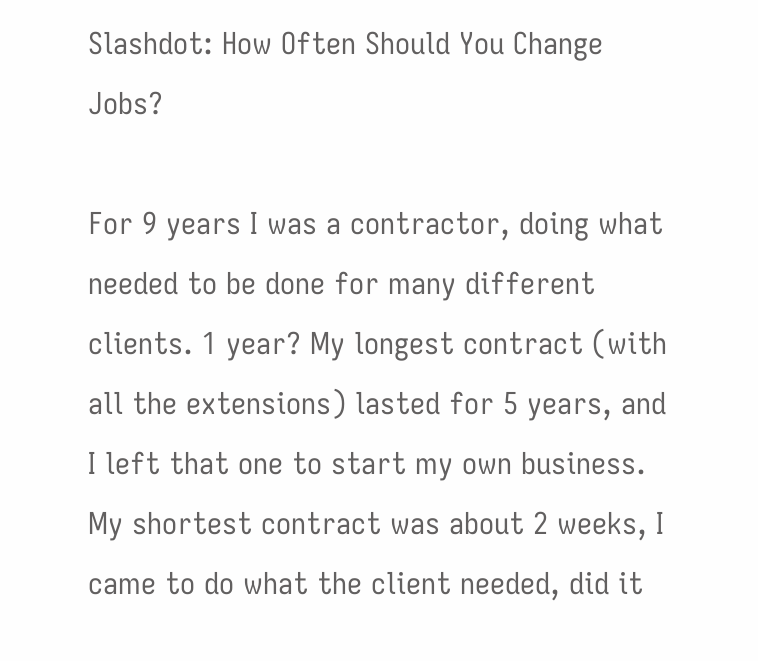Slashdot: How Often Should You Change Jobs?

For 9 years I was a contractor, doing what needed to be done for many different clients. 1 year? My longest contract (with all the extensions) lasted for 5 years, and I left that one to start my own business. My shortest contract was about 2 weeks, I came to do what the client needed, did it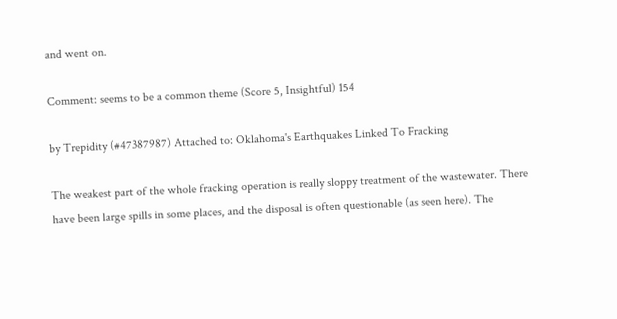and went on.

Comment: seems to be a common theme (Score 5, Insightful) 154

by Trepidity (#47387987) Attached to: Oklahoma's Earthquakes Linked To Fracking

The weakest part of the whole fracking operation is really sloppy treatment of the wastewater. There have been large spills in some places, and the disposal is often questionable (as seen here). The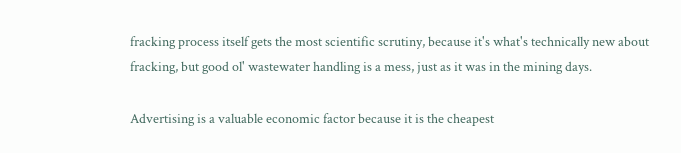fracking process itself gets the most scientific scrutiny, because it's what's technically new about fracking, but good ol' wastewater handling is a mess, just as it was in the mining days.

Advertising is a valuable economic factor because it is the cheapest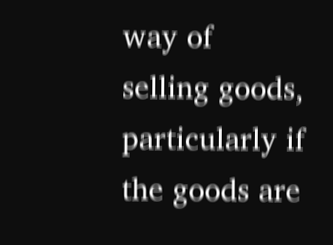way of selling goods, particularly if the goods are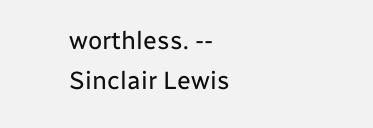worthless. -- Sinclair Lewis